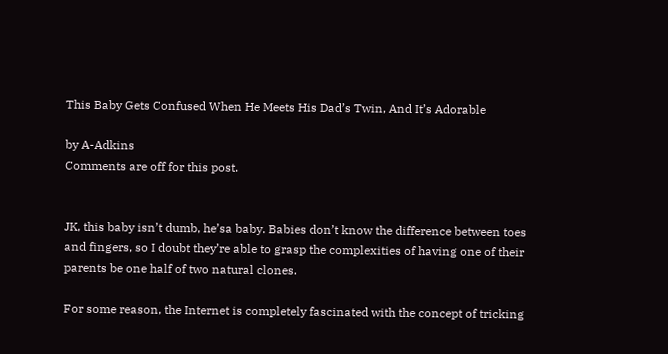This Baby Gets Confused When He Meets His Dad’s Twin, And It’s Adorable

by A-Adkins
Comments are off for this post.


JK, this baby isn’t dumb, he’sa baby. Babies don’t know the difference between toes and fingers, so I doubt they’re able to grasp the complexities of having one of their parents be one half of two natural clones.

For some reason, the Internet is completely fascinated with the concept of tricking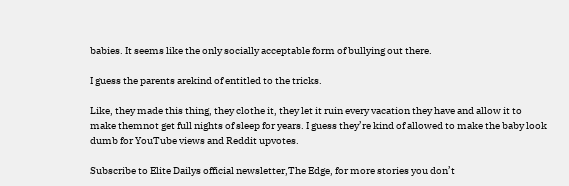babies. It seems like the only socially acceptable form of bullying out there.

I guess the parents arekind of entitled to the tricks.

Like, they made this thing, they clothe it, they let it ruin every vacation they have and allow it to make themnot get full nights of sleep for years. I guess they’re kind of allowed to make the baby look dumb for YouTube views and Reddit upvotes.

Subscribe to Elite Dailys official newsletter,The Edge, for more stories you don’t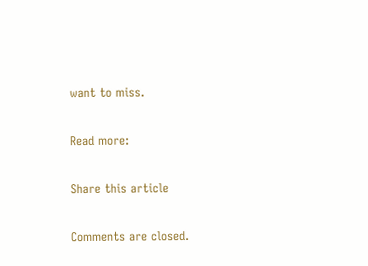want to miss.

Read more:

Share this article

Comments are closed.